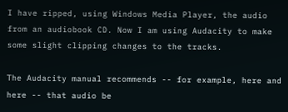I have ripped, using Windows Media Player, the audio from an audiobook CD. Now I am using Audacity to make some slight clipping changes to the tracks.

The Audacity manual recommends -- for example, here and here -- that audio be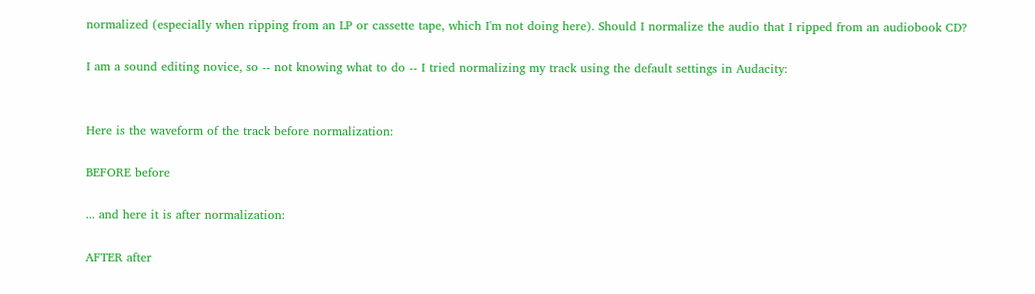normalized (especially when ripping from an LP or cassette tape, which I'm not doing here). Should I normalize the audio that I ripped from an audiobook CD?

I am a sound editing novice, so -- not knowing what to do -- I tried normalizing my track using the default settings in Audacity:


Here is the waveform of the track before normalization:

BEFORE before

... and here it is after normalization:

AFTER after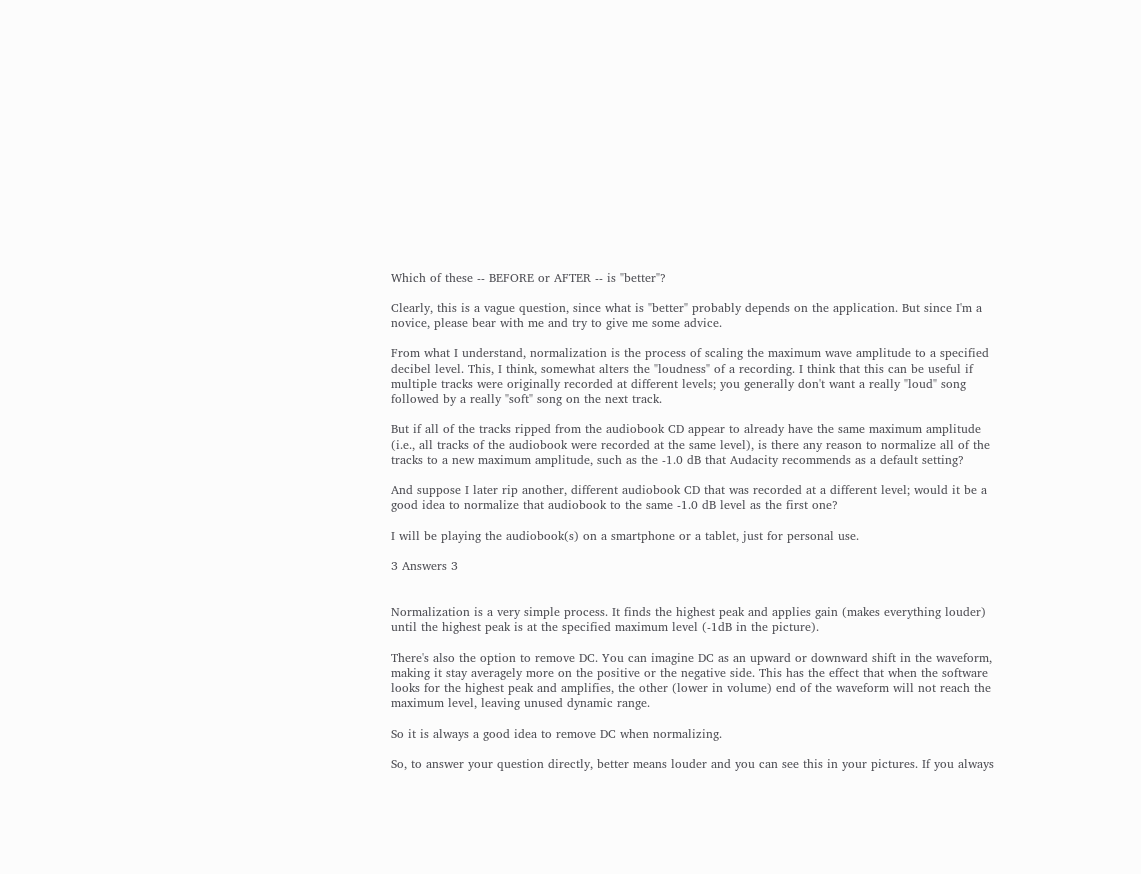Which of these -- BEFORE or AFTER -- is "better"?

Clearly, this is a vague question, since what is "better" probably depends on the application. But since I'm a novice, please bear with me and try to give me some advice.

From what I understand, normalization is the process of scaling the maximum wave amplitude to a specified decibel level. This, I think, somewhat alters the "loudness" of a recording. I think that this can be useful if multiple tracks were originally recorded at different levels; you generally don't want a really "loud" song followed by a really "soft" song on the next track.

But if all of the tracks ripped from the audiobook CD appear to already have the same maximum amplitude (i.e., all tracks of the audiobook were recorded at the same level), is there any reason to normalize all of the tracks to a new maximum amplitude, such as the -1.0 dB that Audacity recommends as a default setting?

And suppose I later rip another, different audiobook CD that was recorded at a different level; would it be a good idea to normalize that audiobook to the same -1.0 dB level as the first one?

I will be playing the audiobook(s) on a smartphone or a tablet, just for personal use.

3 Answers 3


Normalization is a very simple process. It finds the highest peak and applies gain (makes everything louder) until the highest peak is at the specified maximum level (-1dB in the picture).

There's also the option to remove DC. You can imagine DC as an upward or downward shift in the waveform, making it stay averagely more on the positive or the negative side. This has the effect that when the software looks for the highest peak and amplifies, the other (lower in volume) end of the waveform will not reach the maximum level, leaving unused dynamic range.

So it is always a good idea to remove DC when normalizing.

So, to answer your question directly, better means louder and you can see this in your pictures. If you always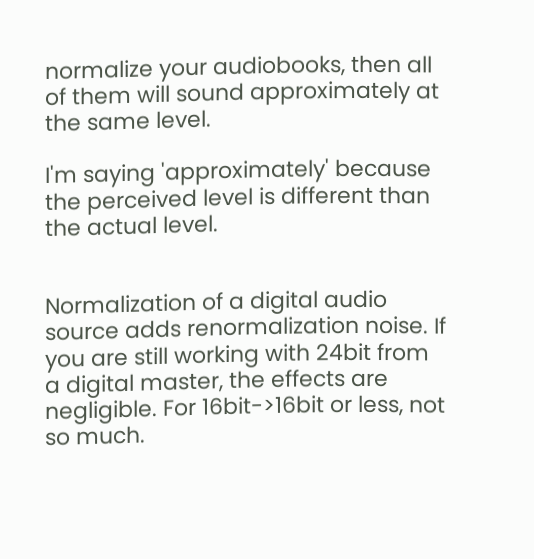normalize your audiobooks, then all of them will sound approximately at the same level.

I'm saying 'approximately' because the perceived level is different than the actual level.


Normalization of a digital audio source adds renormalization noise. If you are still working with 24bit from a digital master, the effects are negligible. For 16bit->16bit or less, not so much.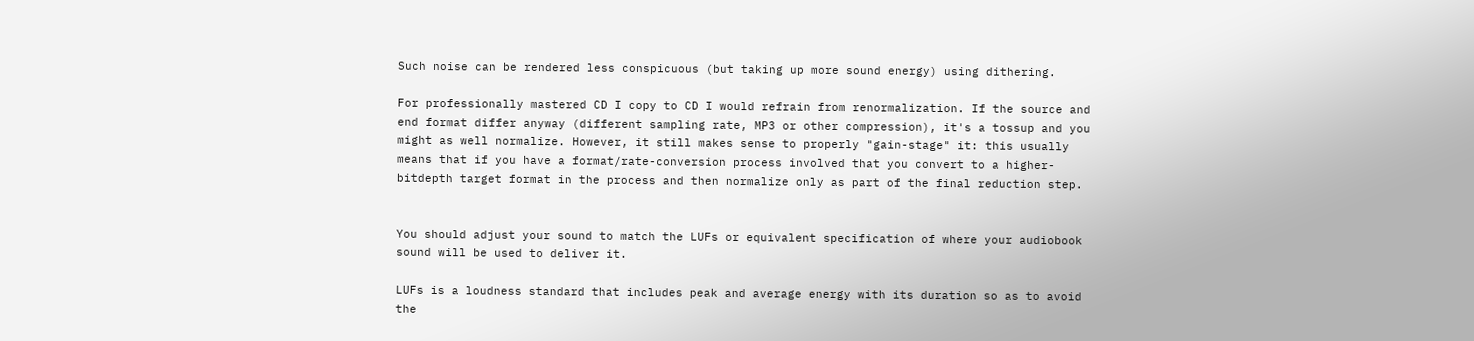Such noise can be rendered less conspicuous (but taking up more sound energy) using dithering.

For professionally mastered CD I copy to CD I would refrain from renormalization. If the source and end format differ anyway (different sampling rate, MP3 or other compression), it's a tossup and you might as well normalize. However, it still makes sense to properly "gain-stage" it: this usually means that if you have a format/rate-conversion process involved that you convert to a higher-bitdepth target format in the process and then normalize only as part of the final reduction step.


You should adjust your sound to match the LUFs or equivalent specification of where your audiobook sound will be used to deliver it.

LUFs is a loudness standard that includes peak and average energy with its duration so as to avoid the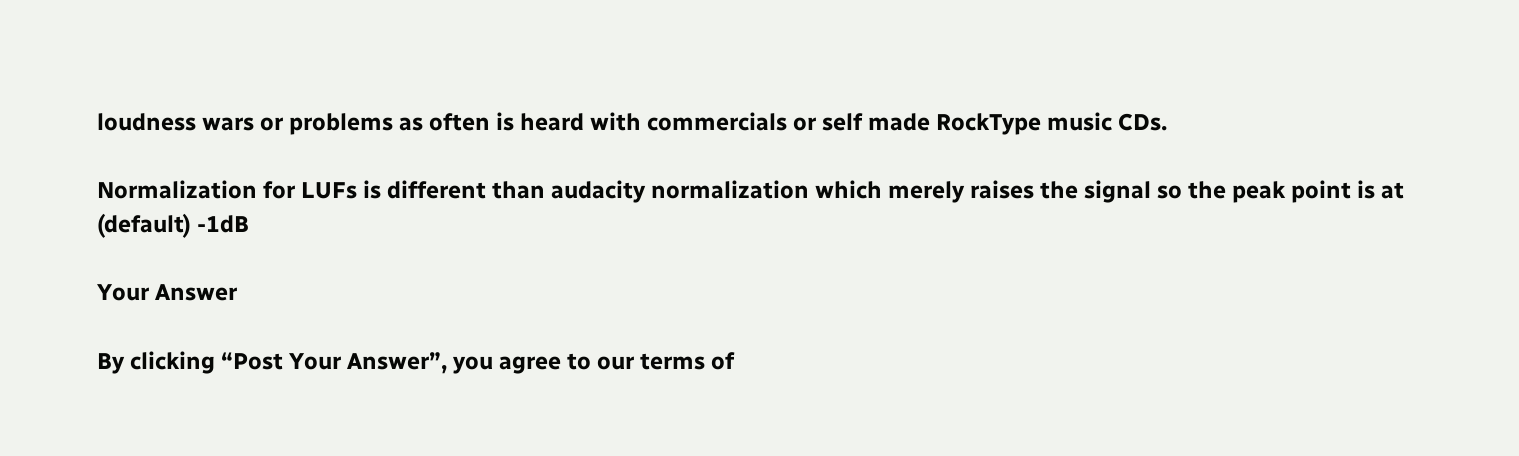loudness wars or problems as often is heard with commercials or self made RockType music CDs.

Normalization for LUFs is different than audacity normalization which merely raises the signal so the peak point is at (default) -1dB

Your Answer

By clicking “Post Your Answer”, you agree to our terms of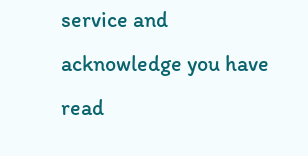service and acknowledge you have read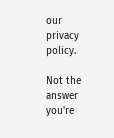our privacy policy.

Not the answer you're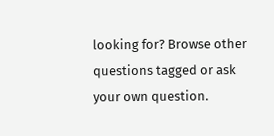looking for? Browse other questions tagged or ask your own question.